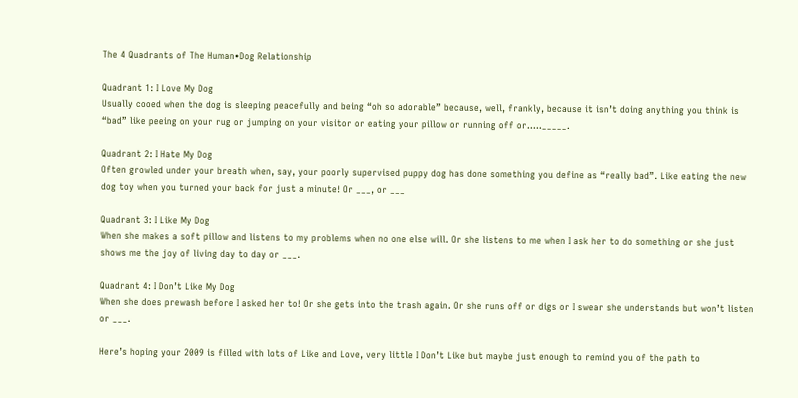The 4 Quadrants of The Human•Dog Relationship

Quadrant 1: I Love My Dog
Usually cooed when the dog is sleeping peacefully and being “oh so adorable” because, well, frankly, because it isn’t doing anything you think is “bad” like peeing on your rug or jumping on your visitor or eating your pillow or running off or….._____.

Quadrant 2: I Hate My Dog
Often growled under your breath when, say, your poorly supervised puppy dog has done something you define as “really bad”. Like eating the new dog toy when you turned your back for just a minute! Or ___, or ___

Quadrant 3: I Like My Dog
When she makes a soft pillow and listens to my problems when no one else will. Or she listens to me when I ask her to do something or she just shows me the joy of living day to day or ___.

Quadrant 4: I Don’t Like My Dog
When she does prewash before I asked her to! Or she gets into the trash again. Or she runs off or digs or I swear she understands but won’t listen or ___.

Here’s hoping your 2009 is filled with lots of Like and Love, very little I Don’t Like but maybe just enough to remind you of the path to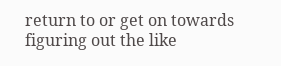return to or get on towards figuring out the like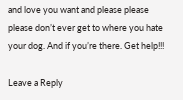and love you want and please please please don’t ever get to where you hate your dog. And if you’re there. Get help!!!

Leave a Reply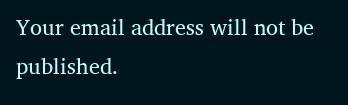Your email address will not be published.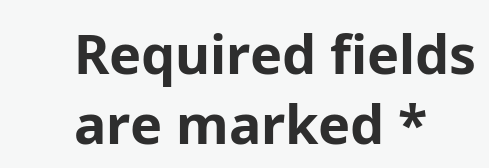Required fields are marked *